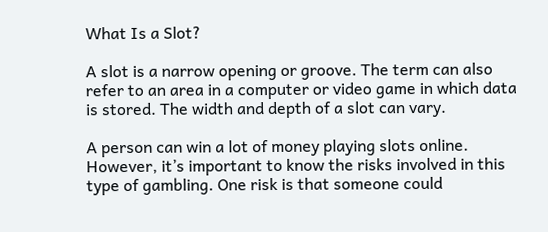What Is a Slot?

A slot is a narrow opening or groove. The term can also refer to an area in a computer or video game in which data is stored. The width and depth of a slot can vary.

A person can win a lot of money playing slots online. However, it’s important to know the risks involved in this type of gambling. One risk is that someone could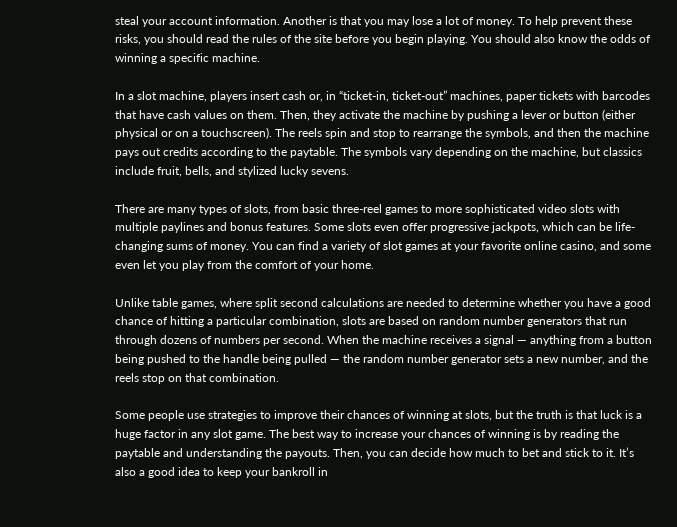steal your account information. Another is that you may lose a lot of money. To help prevent these risks, you should read the rules of the site before you begin playing. You should also know the odds of winning a specific machine.

In a slot machine, players insert cash or, in “ticket-in, ticket-out” machines, paper tickets with barcodes that have cash values on them. Then, they activate the machine by pushing a lever or button (either physical or on a touchscreen). The reels spin and stop to rearrange the symbols, and then the machine pays out credits according to the paytable. The symbols vary depending on the machine, but classics include fruit, bells, and stylized lucky sevens.

There are many types of slots, from basic three-reel games to more sophisticated video slots with multiple paylines and bonus features. Some slots even offer progressive jackpots, which can be life-changing sums of money. You can find a variety of slot games at your favorite online casino, and some even let you play from the comfort of your home.

Unlike table games, where split second calculations are needed to determine whether you have a good chance of hitting a particular combination, slots are based on random number generators that run through dozens of numbers per second. When the machine receives a signal — anything from a button being pushed to the handle being pulled — the random number generator sets a new number, and the reels stop on that combination.

Some people use strategies to improve their chances of winning at slots, but the truth is that luck is a huge factor in any slot game. The best way to increase your chances of winning is by reading the paytable and understanding the payouts. Then, you can decide how much to bet and stick to it. It’s also a good idea to keep your bankroll in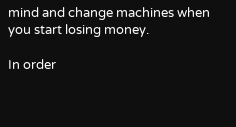mind and change machines when you start losing money.

In order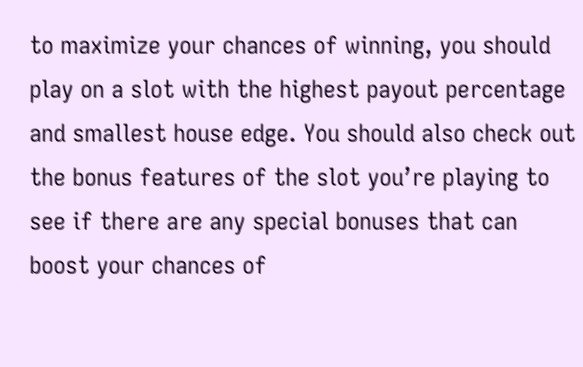to maximize your chances of winning, you should play on a slot with the highest payout percentage and smallest house edge. You should also check out the bonus features of the slot you’re playing to see if there are any special bonuses that can boost your chances of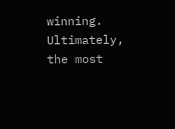winning. Ultimately, the most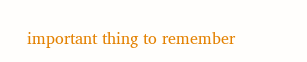important thing to remember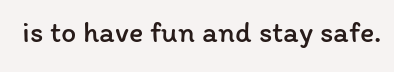is to have fun and stay safe.